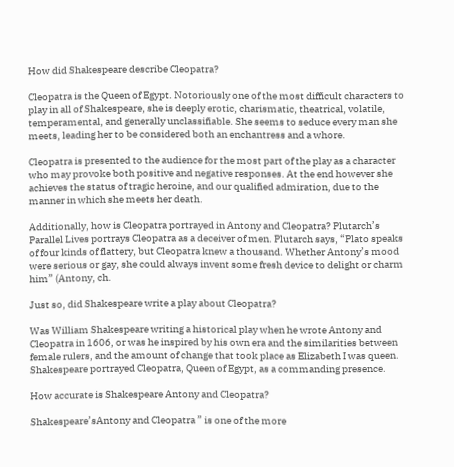How did Shakespeare describe Cleopatra?

Cleopatra is the Queen of Egypt. Notoriously one of the most difficult characters to play in all of Shakespeare, she is deeply erotic, charismatic, theatrical, volatile, temperamental, and generally unclassifiable. She seems to seduce every man she meets, leading her to be considered both an enchantress and a whore.

Cleopatra is presented to the audience for the most part of the play as a character who may provoke both positive and negative responses. At the end however she achieves the status of tragic heroine, and our qualified admiration, due to the manner in which she meets her death.

Additionally, how is Cleopatra portrayed in Antony and Cleopatra? Plutarch’s Parallel Lives portrays Cleopatra as a deceiver of men. Plutarch says, “Plato speaks of four kinds of flattery, but Cleopatra knew a thousand. Whether Antony’s mood were serious or gay, she could always invent some fresh device to delight or charm him” (Antony, ch.

Just so, did Shakespeare write a play about Cleopatra?

Was William Shakespeare writing a historical play when he wrote Antony and Cleopatra in 1606, or was he inspired by his own era and the similarities between female rulers, and the amount of change that took place as Elizabeth I was queen. Shakespeare portrayed Cleopatra, Queen of Egypt, as a commanding presence.

How accurate is Shakespeare Antony and Cleopatra?

Shakespeare’sAntony and Cleopatra ” is one of the more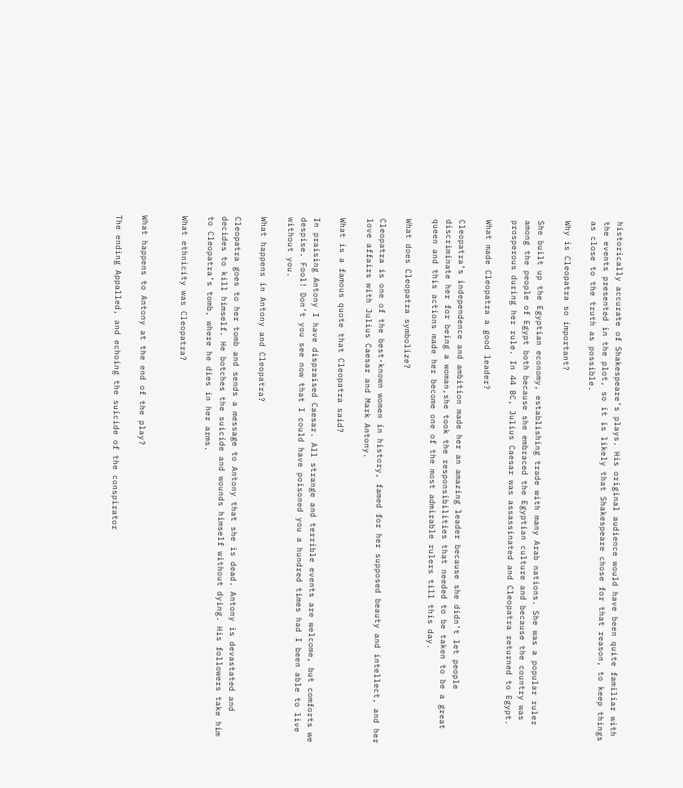historically accurate of Shakespeare’s plays. His original audience would have been quite familiar with the events presented in the plot, so it is likely that Shakespeare chose for that reason, to keep things as close to the truth as possible.

Why is Cleopatra so important?

She built up the Egyptian economy, establishing trade with many Arab nations. She was a popular ruler among the people of Egypt both because she embraced the Egyptian culture and because the country was prosperous during her rule. In 44 BC, Julius Caesar was assassinated and Cleopatra returned to Egypt.

What made Cleopatra a good leader?

Cleopatra’s independence and ambition made her an amazing leader because she didn’t let people discriminate her for being a woman,she took the responsibilities that needed to be taken to be a great queen and this actions made her become one of the most admirable rulers till this day.

What does Cleopatra symbolize?

Cleopatra is one of the best-known women in history, famed for her supposed beauty and intellect, and her love affairs with Julius Caesar and Mark Antony.

What is a famous quote that Cleopatra said?

In praising Antony I have dispraised Caesar. All strange and terrible events are welcome, but comforts we despise. Fool! Don’t you see now that I could have poisoned you a hundred times had I been able to live without you.

What happens in Antony and Cleopatra?

Cleopatra goes to her tomb and sends a message to Antony that she is dead. Antony is devastated and decides to kill himself. He botches the suicide and wounds himself without dying. His followers take him to Cleopatra’s tomb, where he dies in her arms.

What ethnicity was Cleopatra?


What happens to Antony at the end of the play?

The ending Appalled, and echoing the suicide of the conspirator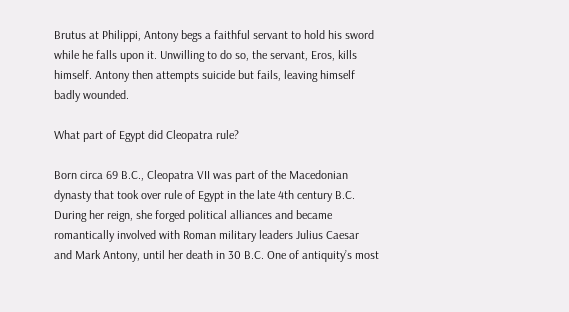Brutus at Philippi, Antony begs a faithful servant to hold his sword while he falls upon it. Unwilling to do so, the servant, Eros, kills himself. Antony then attempts suicide but fails, leaving himself badly wounded.

What part of Egypt did Cleopatra rule?

Born circa 69 B.C., Cleopatra VII was part of the Macedonian dynasty that took over rule of Egypt in the late 4th century B.C. During her reign, she forged political alliances and became romantically involved with Roman military leaders Julius Caesar and Mark Antony, until her death in 30 B.C. One of antiquity’s most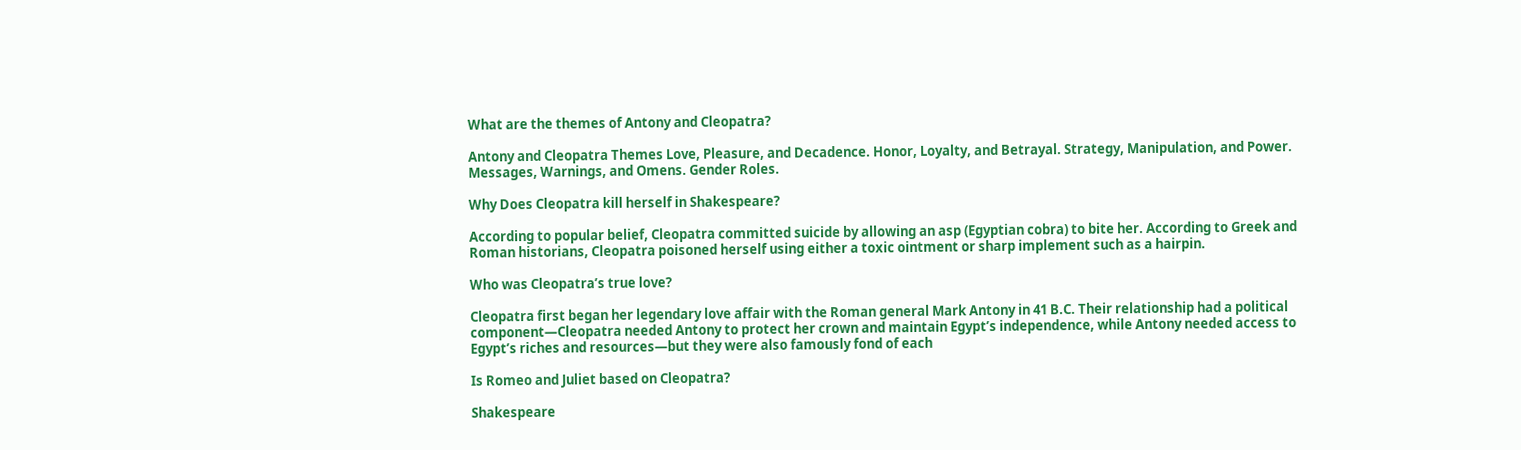What are the themes of Antony and Cleopatra?

Antony and Cleopatra Themes Love, Pleasure, and Decadence. Honor, Loyalty, and Betrayal. Strategy, Manipulation, and Power. Messages, Warnings, and Omens. Gender Roles.

Why Does Cleopatra kill herself in Shakespeare?

According to popular belief, Cleopatra committed suicide by allowing an asp (Egyptian cobra) to bite her. According to Greek and Roman historians, Cleopatra poisoned herself using either a toxic ointment or sharp implement such as a hairpin.

Who was Cleopatra’s true love?

Cleopatra first began her legendary love affair with the Roman general Mark Antony in 41 B.C. Their relationship had a political component—Cleopatra needed Antony to protect her crown and maintain Egypt’s independence, while Antony needed access to Egypt’s riches and resources—but they were also famously fond of each

Is Romeo and Juliet based on Cleopatra?

Shakespeare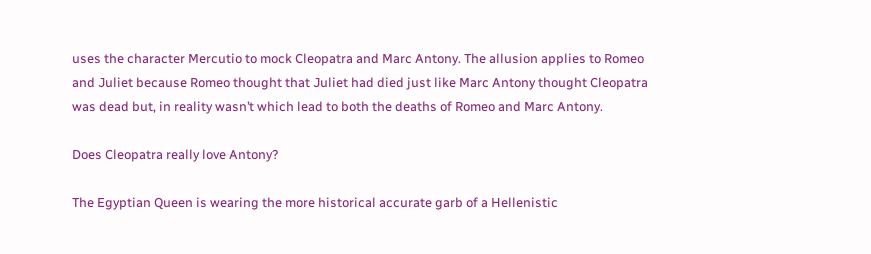uses the character Mercutio to mock Cleopatra and Marc Antony. The allusion applies to Romeo and Juliet because Romeo thought that Juliet had died just like Marc Antony thought Cleopatra was dead but, in reality wasn’t which lead to both the deaths of Romeo and Marc Antony.

Does Cleopatra really love Antony?

The Egyptian Queen is wearing the more historical accurate garb of a Hellenistic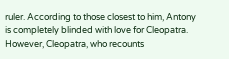ruler. According to those closest to him, Antony is completely blinded with love for Cleopatra. However, Cleopatra, who recounts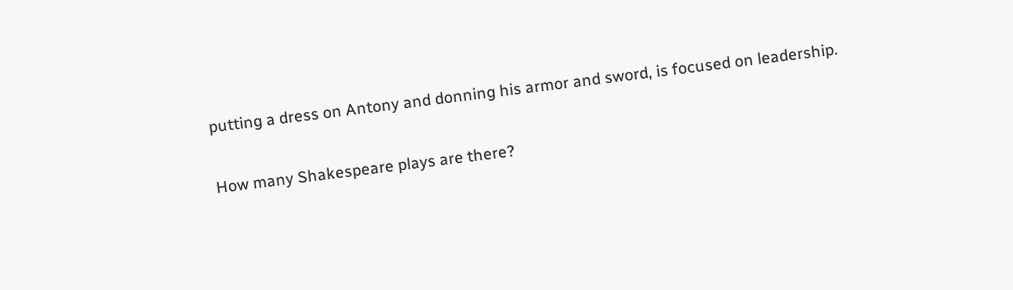putting a dress on Antony and donning his armor and sword, is focused on leadership.

How many Shakespeare plays are there?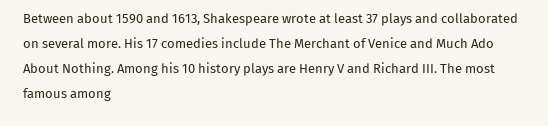Between about 1590 and 1613, Shakespeare wrote at least 37 plays and collaborated on several more. His 17 comedies include The Merchant of Venice and Much Ado About Nothing. Among his 10 history plays are Henry V and Richard III. The most famous among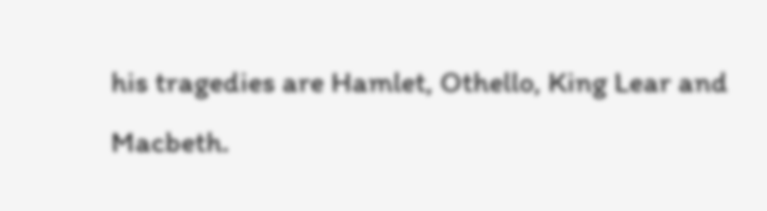his tragedies are Hamlet, Othello, King Lear and Macbeth.